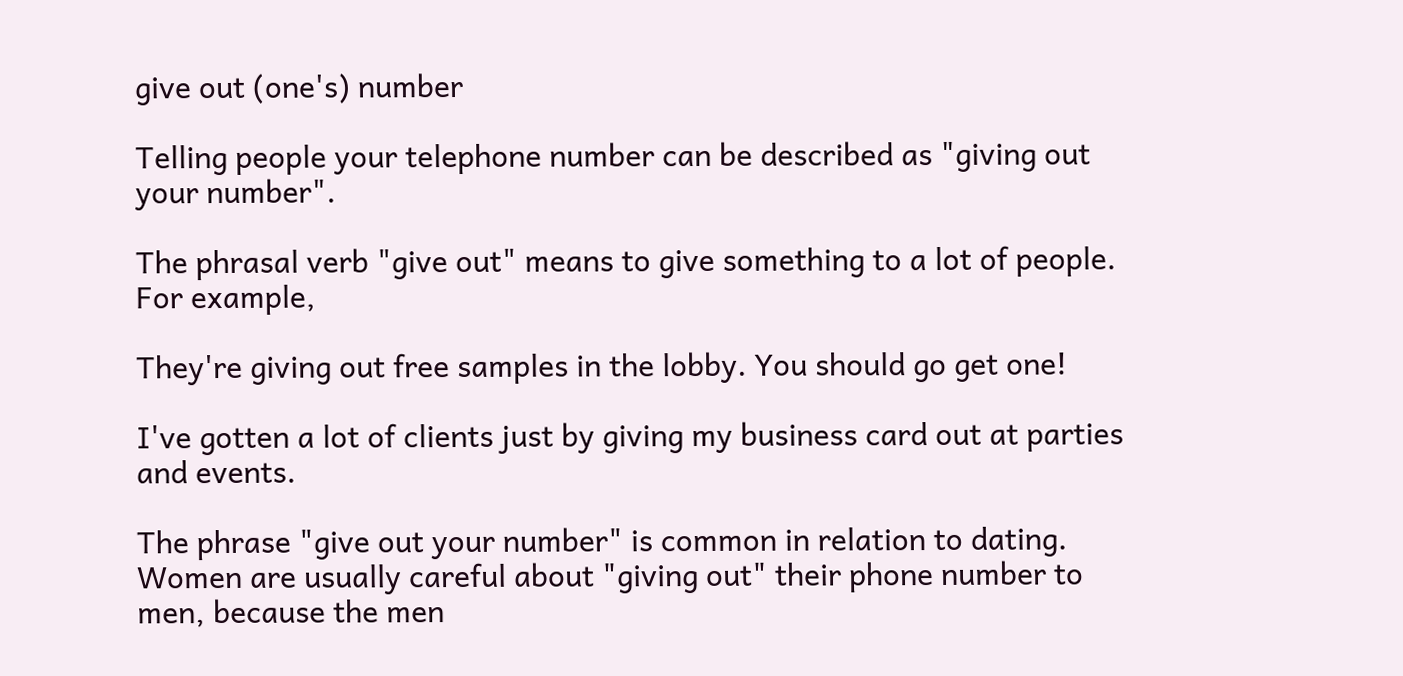give out (one's) number

Telling people your telephone number can be described as "giving out your number".

The phrasal verb "give out" means to give something to a lot of people. For example,

They're giving out free samples in the lobby. You should go get one!

I've gotten a lot of clients just by giving my business card out at parties and events.

The phrase "give out your number" is common in relation to dating. Women are usually careful about "giving out" their phone number to men, because the men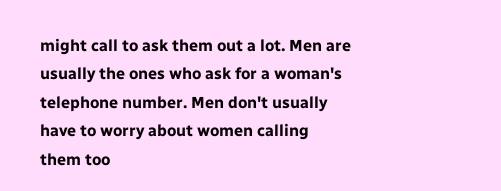might call to ask them out a lot. Men are usually the ones who ask for a woman's telephone number. Men don't usually have to worry about women calling them too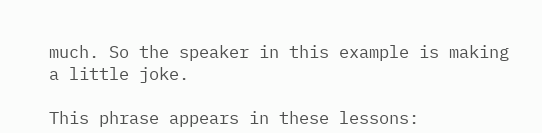much. So the speaker in this example is making a little joke.

This phrase appears in these lessons: